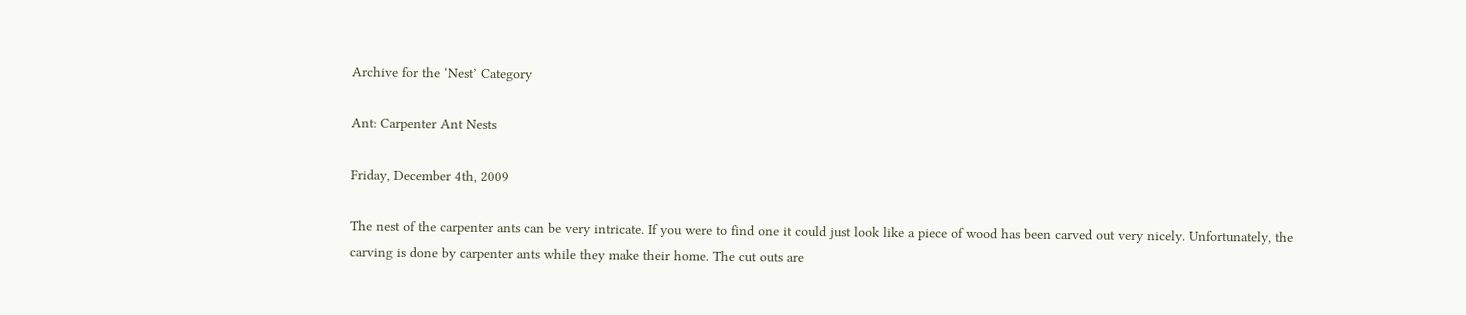Archive for the ‘Nest’ Category

Ant: Carpenter Ant Nests

Friday, December 4th, 2009

The nest of the carpenter ants can be very intricate. If you were to find one it could just look like a piece of wood has been carved out very nicely. Unfortunately, the carving is done by carpenter ants while they make their home. The cut outs are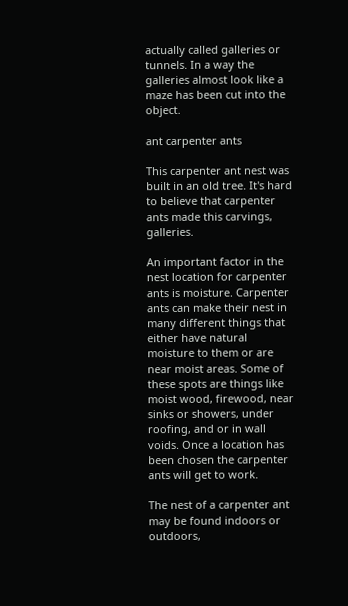actually called galleries or tunnels. In a way the galleries almost look like a maze has been cut into the object.

ant carpenter ants

This carpenter ant nest was built in an old tree. It's hard to believe that carpenter ants made this carvings, galleries.

An important factor in the nest location for carpenter ants is moisture. Carpenter ants can make their nest in many different things that either have natural moisture to them or are near moist areas. Some of these spots are things like moist wood, firewood, near sinks or showers, under roofing, and or in wall voids. Once a location has been chosen the carpenter ants will get to work.

The nest of a carpenter ant may be found indoors or outdoors,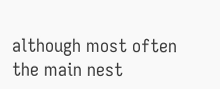although most often the main nest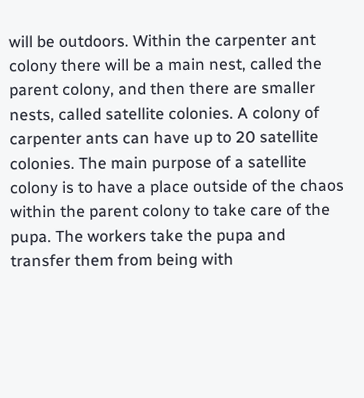will be outdoors. Within the carpenter ant colony there will be a main nest, called the parent colony, and then there are smaller nests, called satellite colonies. A colony of carpenter ants can have up to 20 satellite colonies. The main purpose of a satellite colony is to have a place outside of the chaos within the parent colony to take care of the pupa. The workers take the pupa and transfer them from being with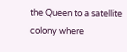the Queen to a satellite colony where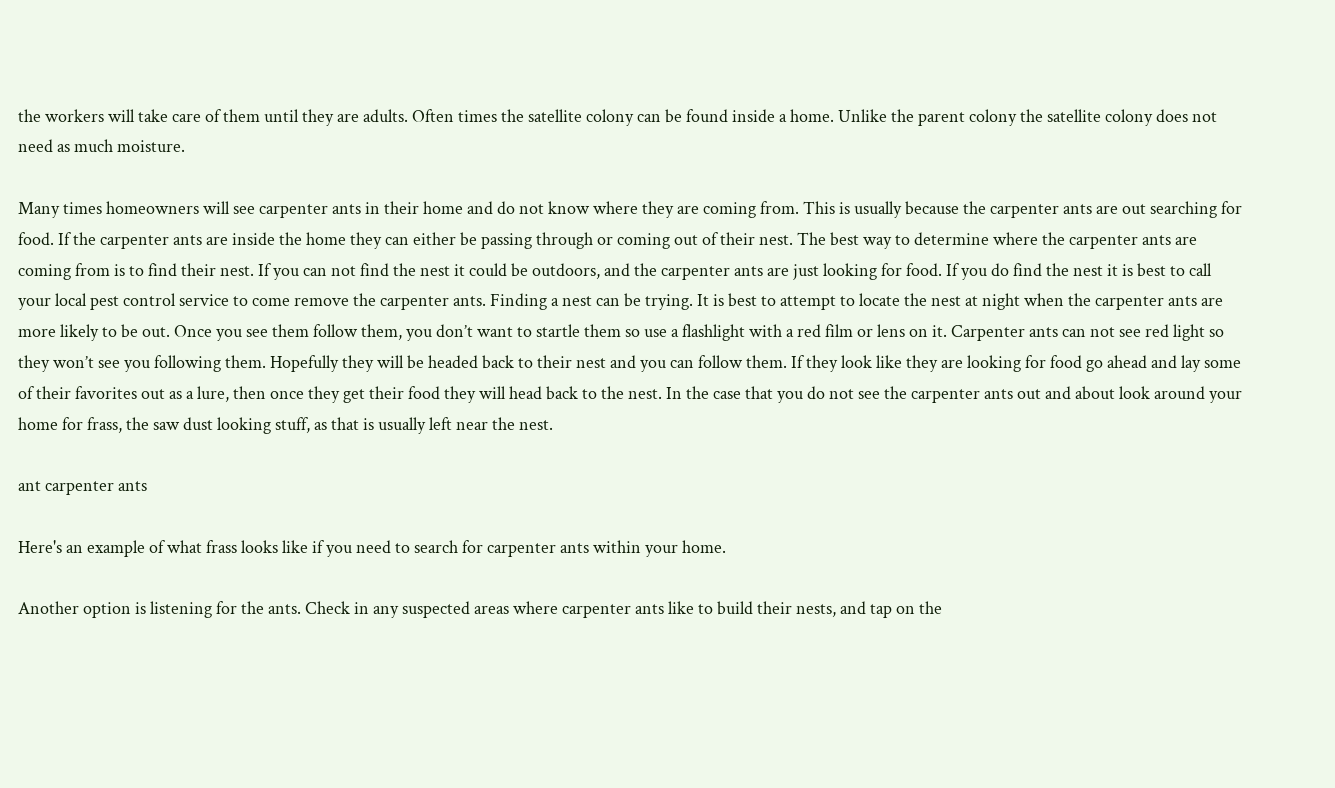the workers will take care of them until they are adults. Often times the satellite colony can be found inside a home. Unlike the parent colony the satellite colony does not need as much moisture.

Many times homeowners will see carpenter ants in their home and do not know where they are coming from. This is usually because the carpenter ants are out searching for food. If the carpenter ants are inside the home they can either be passing through or coming out of their nest. The best way to determine where the carpenter ants are coming from is to find their nest. If you can not find the nest it could be outdoors, and the carpenter ants are just looking for food. If you do find the nest it is best to call your local pest control service to come remove the carpenter ants. Finding a nest can be trying. It is best to attempt to locate the nest at night when the carpenter ants are more likely to be out. Once you see them follow them, you don’t want to startle them so use a flashlight with a red film or lens on it. Carpenter ants can not see red light so they won’t see you following them. Hopefully they will be headed back to their nest and you can follow them. If they look like they are looking for food go ahead and lay some of their favorites out as a lure, then once they get their food they will head back to the nest. In the case that you do not see the carpenter ants out and about look around your home for frass, the saw dust looking stuff, as that is usually left near the nest.

ant carpenter ants

Here's an example of what frass looks like if you need to search for carpenter ants within your home.

Another option is listening for the ants. Check in any suspected areas where carpenter ants like to build their nests, and tap on the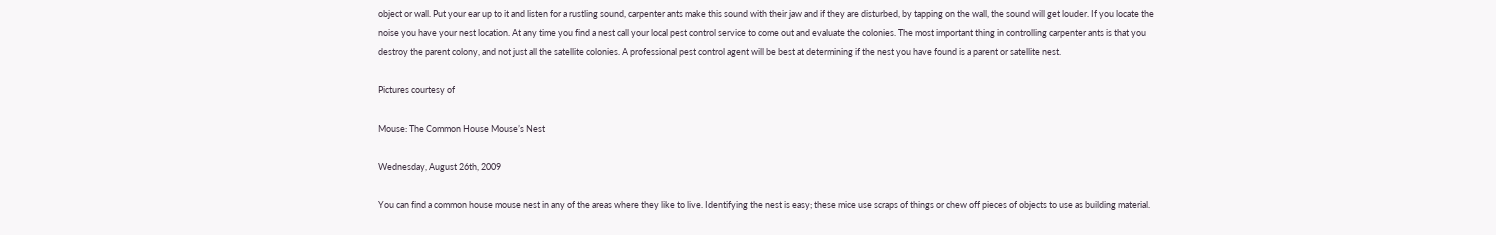object or wall. Put your ear up to it and listen for a rustling sound, carpenter ants make this sound with their jaw and if they are disturbed, by tapping on the wall, the sound will get louder. If you locate the noise you have your nest location. At any time you find a nest call your local pest control service to come out and evaluate the colonies. The most important thing in controlling carpenter ants is that you destroy the parent colony, and not just all the satellite colonies. A professional pest control agent will be best at determining if the nest you have found is a parent or satellite nest.

Pictures courtesy of

Mouse: The Common House Mouse’s Nest

Wednesday, August 26th, 2009

You can find a common house mouse nest in any of the areas where they like to live. Identifying the nest is easy; these mice use scraps of things or chew off pieces of objects to use as building material.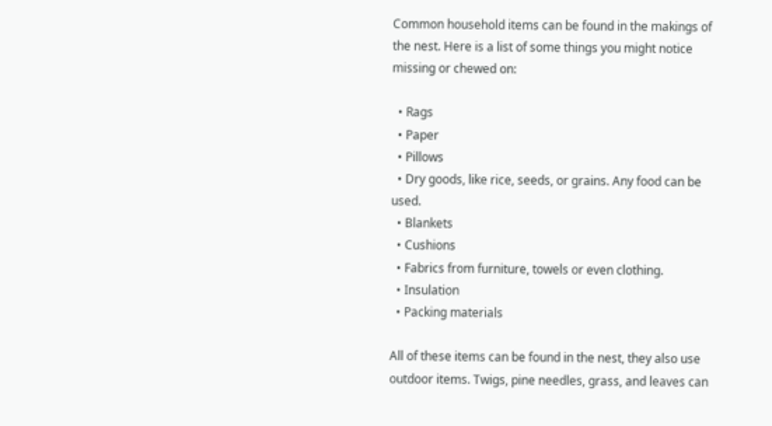Common household items can be found in the makings of the nest. Here is a list of some things you might notice missing or chewed on:

  • Rags
  • Paper
  • Pillows
  • Dry goods, like rice, seeds, or grains. Any food can be used.
  • Blankets
  • Cushions
  • Fabrics from furniture, towels or even clothing.
  • Insulation
  • Packing materials

All of these items can be found in the nest, they also use outdoor items. Twigs, pine needles, grass, and leaves can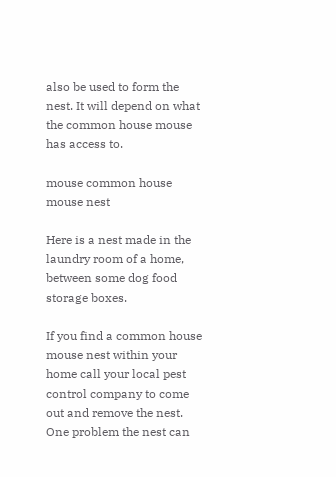also be used to form the nest. It will depend on what the common house mouse has access to.

mouse common house mouse nest

Here is a nest made in the laundry room of a home, between some dog food storage boxes.

If you find a common house mouse nest within your home call your local pest control company to come out and remove the nest. One problem the nest can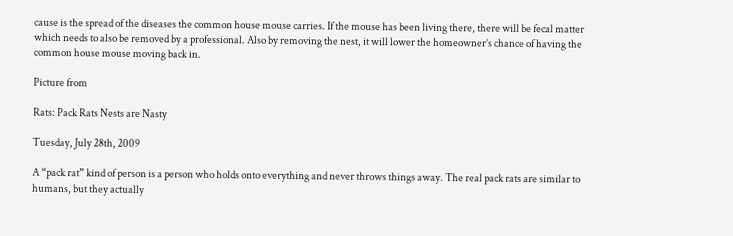cause is the spread of the diseases the common house mouse carries. If the mouse has been living there, there will be fecal matter which needs to also be removed by a professional. Also by removing the nest, it will lower the homeowner’s chance of having the common house mouse moving back in.

Picture from

Rats: Pack Rats Nests are Nasty

Tuesday, July 28th, 2009

A “pack rat” kind of person is a person who holds onto everything and never throws things away. The real pack rats are similar to humans, but they actually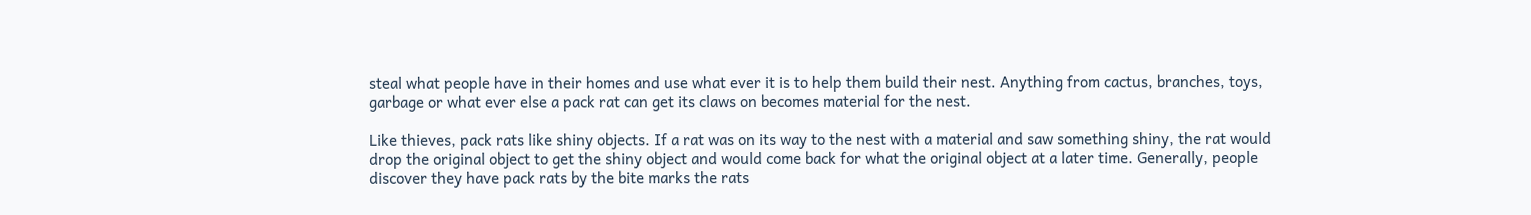steal what people have in their homes and use what ever it is to help them build their nest. Anything from cactus, branches, toys, garbage or what ever else a pack rat can get its claws on becomes material for the nest.

Like thieves, pack rats like shiny objects. If a rat was on its way to the nest with a material and saw something shiny, the rat would drop the original object to get the shiny object and would come back for what the original object at a later time. Generally, people discover they have pack rats by the bite marks the rats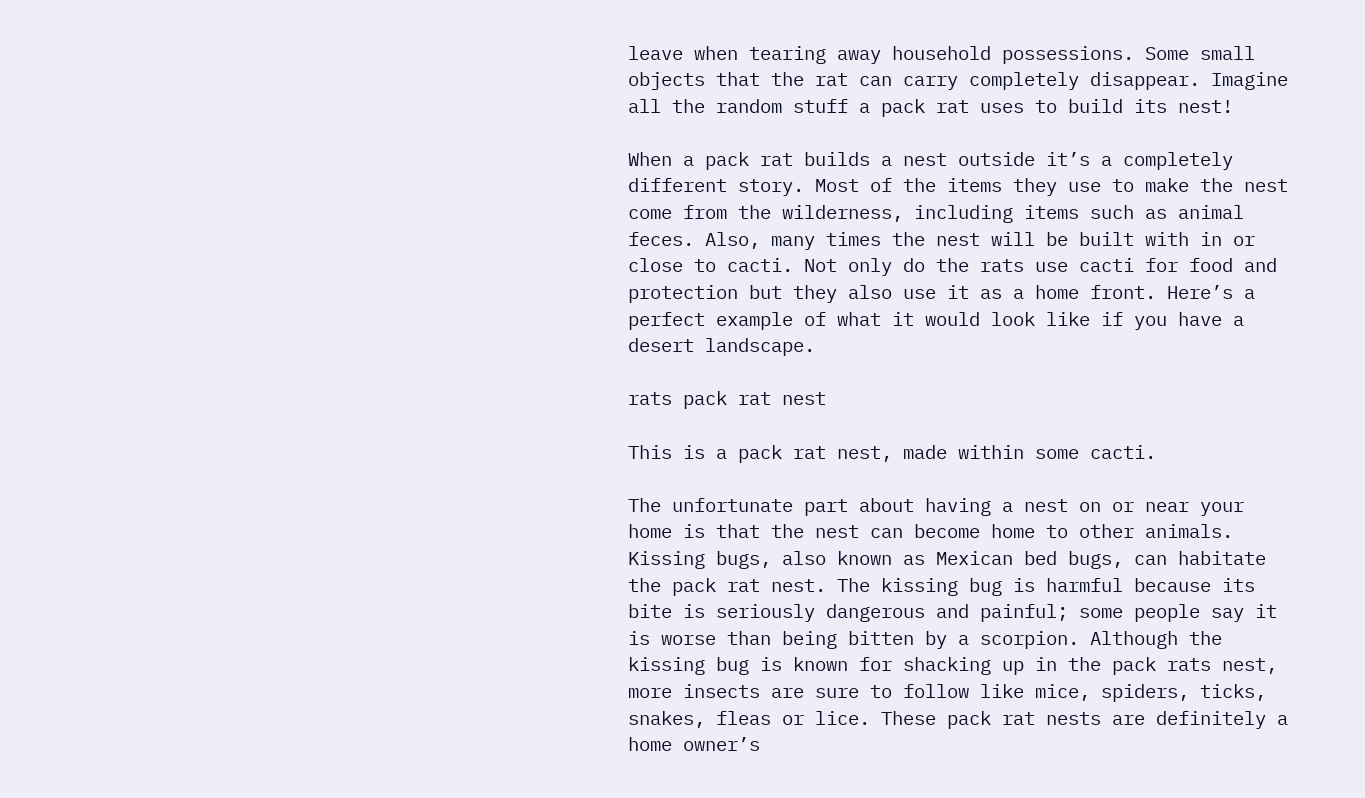leave when tearing away household possessions. Some small objects that the rat can carry completely disappear. Imagine all the random stuff a pack rat uses to build its nest!

When a pack rat builds a nest outside it’s a completely different story. Most of the items they use to make the nest come from the wilderness, including items such as animal feces. Also, many times the nest will be built with in or close to cacti. Not only do the rats use cacti for food and protection but they also use it as a home front. Here’s a perfect example of what it would look like if you have a desert landscape.

rats pack rat nest

This is a pack rat nest, made within some cacti.

The unfortunate part about having a nest on or near your home is that the nest can become home to other animals.  Kissing bugs, also known as Mexican bed bugs, can habitate the pack rat nest. The kissing bug is harmful because its bite is seriously dangerous and painful; some people say it is worse than being bitten by a scorpion. Although the kissing bug is known for shacking up in the pack rats nest, more insects are sure to follow like mice, spiders, ticks, snakes, fleas or lice. These pack rat nests are definitely a home owner’s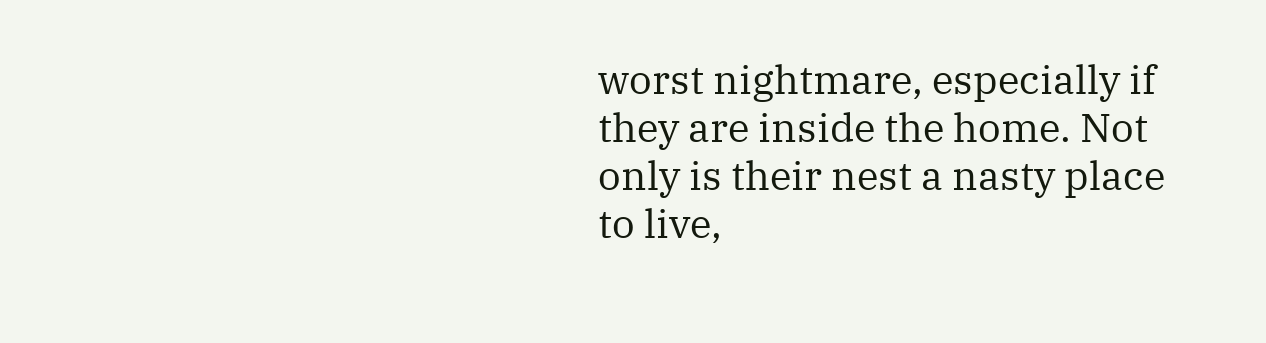worst nightmare, especially if they are inside the home. Not only is their nest a nasty place to live,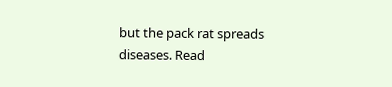but the pack rat spreads diseases. Read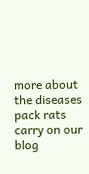more about the diseases pack rats carry on our blog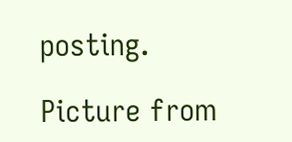posting.

Picture from